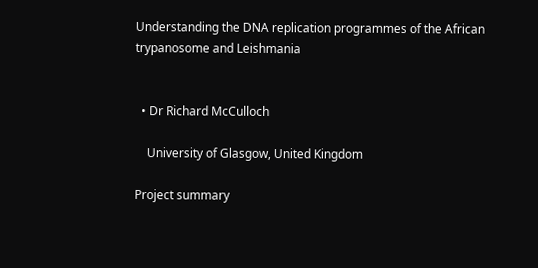Understanding the DNA replication programmes of the African trypanosome and Leishmania


  • Dr Richard McCulloch

    University of Glasgow, United Kingdom

Project summary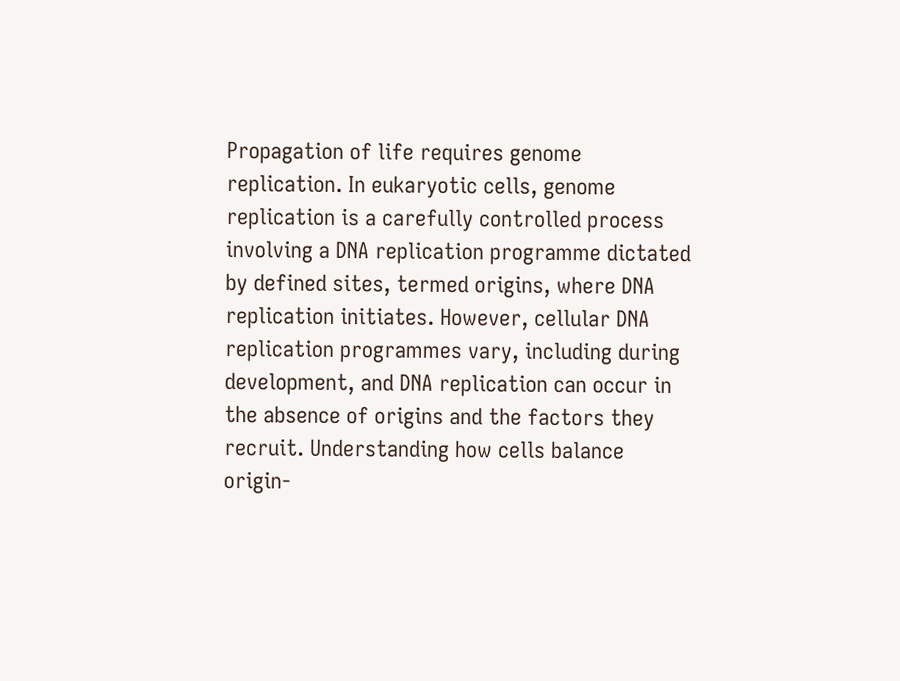Propagation of life requires genome replication. In eukaryotic cells, genome replication is a carefully controlled process involving a DNA replication programme dictated by defined sites, termed origins, where DNA replication initiates. However, cellular DNA replication programmes vary, including during development, and DNA replication can occur in the absence of origins and the factors they recruit. Understanding how cells balance origin-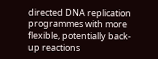directed DNA replication programmes with more flexible, potentially back-up reactions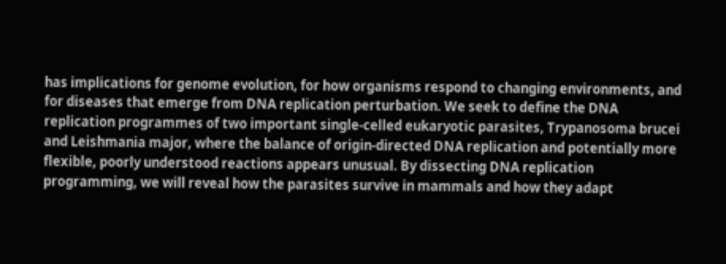has implications for genome evolution, for how organisms respond to changing environments, and for diseases that emerge from DNA replication perturbation. We seek to define the DNA replication programmes of two important single-celled eukaryotic parasites, Trypanosoma brucei and Leishmania major, where the balance of origin-directed DNA replication and potentially more flexible, poorly understood reactions appears unusual. By dissecting DNA replication programming, we will reveal how the parasites survive in mammals and how they adapt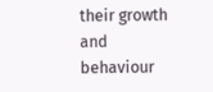their growth and behaviour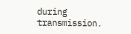during transmission.